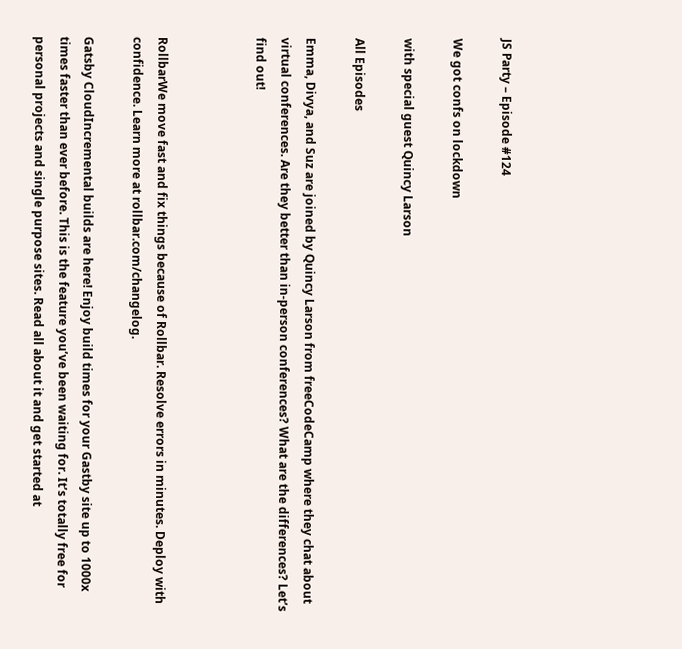JS Party – Episode #124

We got confs on lockdown

with special guest Quincy Larson

All Episodes

Emma, Divya, and Suz are joined by Quincy Larson from freeCodeCamp where they chat about virtual conferences. Are they better than in-person conferences? What are the differences? Let’s find out!



RollbarWe move fast and fix things because of Rollbar. Resolve errors in minutes. Deploy with confidence. Learn more at rollbar.com/changelog.

Gatsby CloudIncremental builds are here! Enjoy build times for your Gastby site up to 1000x times faster than ever before. This is the feature you’ve been waiting for. It’s totally free for personal projects and single purpose sites. Read all about it and get started at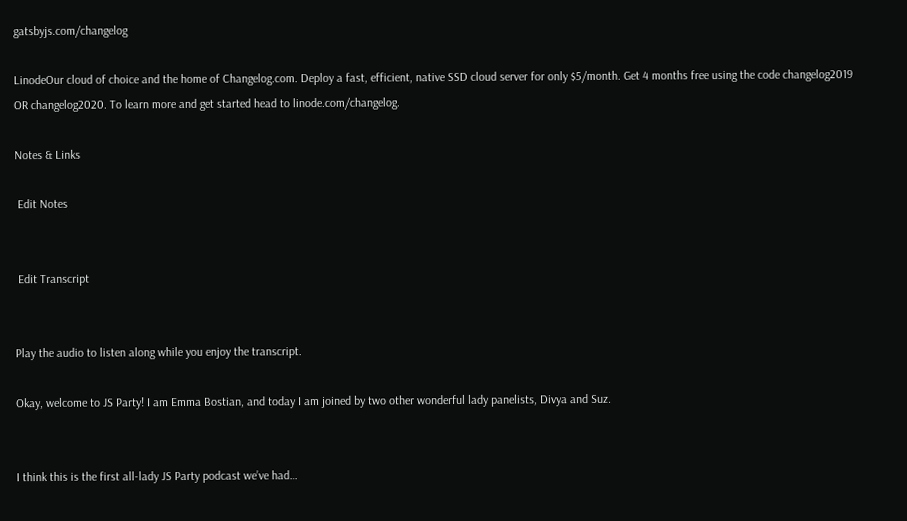gatsbyjs.com/changelog

LinodeOur cloud of choice and the home of Changelog.com. Deploy a fast, efficient, native SSD cloud server for only $5/month. Get 4 months free using the code changelog2019 OR changelog2020. To learn more and get started head to linode.com/changelog.

Notes & Links

 Edit Notes


 Edit Transcript


Play the audio to listen along while you enjoy the transcript.

Okay, welcome to JS Party! I am Emma Bostian, and today I am joined by two other wonderful lady panelists, Divya and Suz.


I think this is the first all-lady JS Party podcast we’ve had…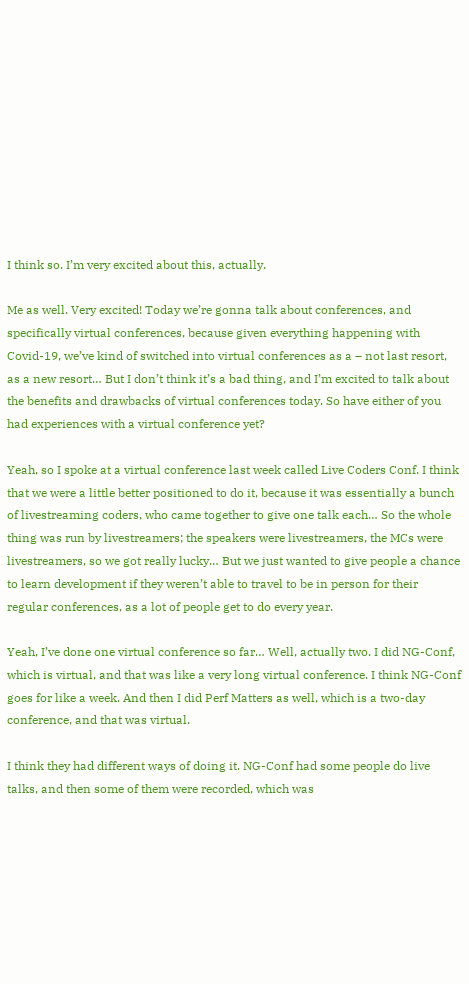I think so. I’m very excited about this, actually.

Me as well. Very excited! Today we’re gonna talk about conferences, and specifically virtual conferences, because given everything happening with Covid-19, we’ve kind of switched into virtual conferences as a – not last resort, as a new resort… But I don’t think it’s a bad thing, and I’m excited to talk about the benefits and drawbacks of virtual conferences today. So have either of you had experiences with a virtual conference yet?

Yeah, so I spoke at a virtual conference last week called Live Coders Conf. I think that we were a little better positioned to do it, because it was essentially a bunch of livestreaming coders, who came together to give one talk each… So the whole thing was run by livestreamers; the speakers were livestreamers, the MCs were livestreamers, so we got really lucky… But we just wanted to give people a chance to learn development if they weren’t able to travel to be in person for their regular conferences, as a lot of people get to do every year.

Yeah, I’ve done one virtual conference so far… Well, actually two. I did NG-Conf, which is virtual, and that was like a very long virtual conference. I think NG-Conf goes for like a week. And then I did Perf Matters as well, which is a two-day conference, and that was virtual.

I think they had different ways of doing it. NG-Conf had some people do live talks, and then some of them were recorded, which was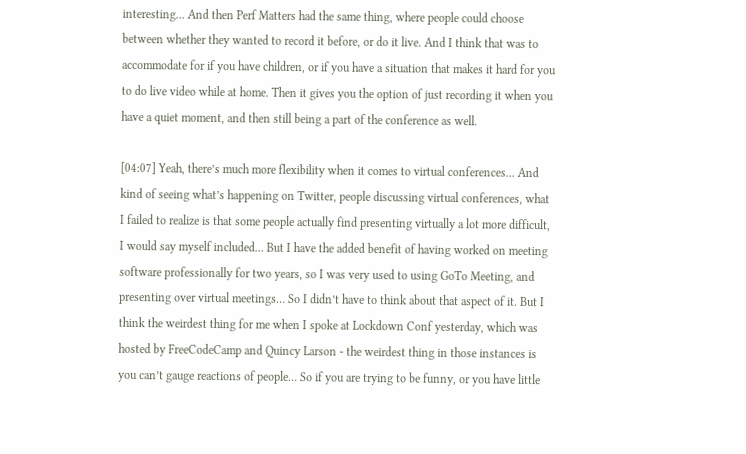interesting… And then Perf Matters had the same thing, where people could choose between whether they wanted to record it before, or do it live. And I think that was to accommodate for if you have children, or if you have a situation that makes it hard for you to do live video while at home. Then it gives you the option of just recording it when you have a quiet moment, and then still being a part of the conference as well.

[04:07] Yeah, there’s much more flexibility when it comes to virtual conferences… And kind of seeing what’s happening on Twitter, people discussing virtual conferences, what I failed to realize is that some people actually find presenting virtually a lot more difficult, I would say myself included… But I have the added benefit of having worked on meeting software professionally for two years, so I was very used to using GoTo Meeting, and presenting over virtual meetings… So I didn’t have to think about that aspect of it. But I think the weirdest thing for me when I spoke at Lockdown Conf yesterday, which was hosted by FreeCodeCamp and Quincy Larson - the weirdest thing in those instances is you can’t gauge reactions of people… So if you are trying to be funny, or you have little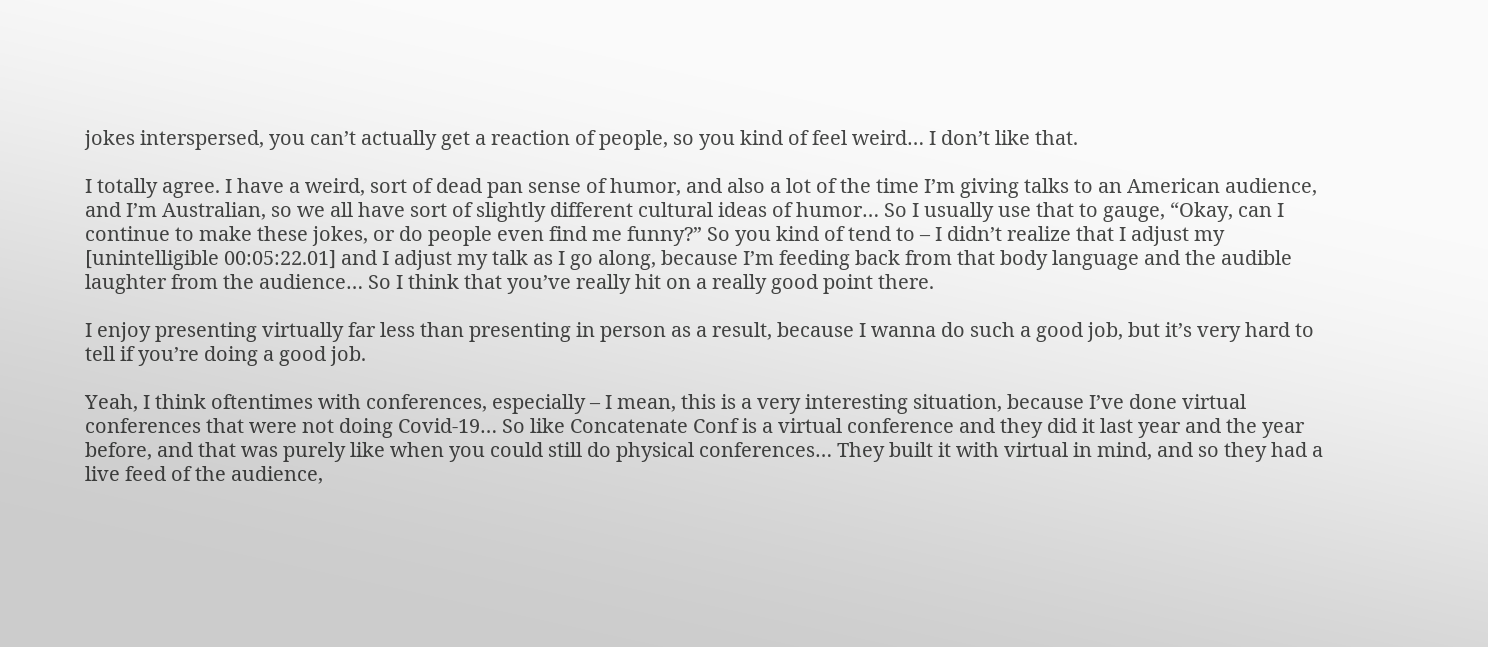jokes interspersed, you can’t actually get a reaction of people, so you kind of feel weird… I don’t like that.

I totally agree. I have a weird, sort of dead pan sense of humor, and also a lot of the time I’m giving talks to an American audience, and I’m Australian, so we all have sort of slightly different cultural ideas of humor… So I usually use that to gauge, “Okay, can I continue to make these jokes, or do people even find me funny?” So you kind of tend to – I didn’t realize that I adjust my [unintelligible 00:05:22.01] and I adjust my talk as I go along, because I’m feeding back from that body language and the audible laughter from the audience… So I think that you’ve really hit on a really good point there.

I enjoy presenting virtually far less than presenting in person as a result, because I wanna do such a good job, but it’s very hard to tell if you’re doing a good job.

Yeah, I think oftentimes with conferences, especially – I mean, this is a very interesting situation, because I’ve done virtual conferences that were not doing Covid-19… So like Concatenate Conf is a virtual conference and they did it last year and the year before, and that was purely like when you could still do physical conferences… They built it with virtual in mind, and so they had a live feed of the audience,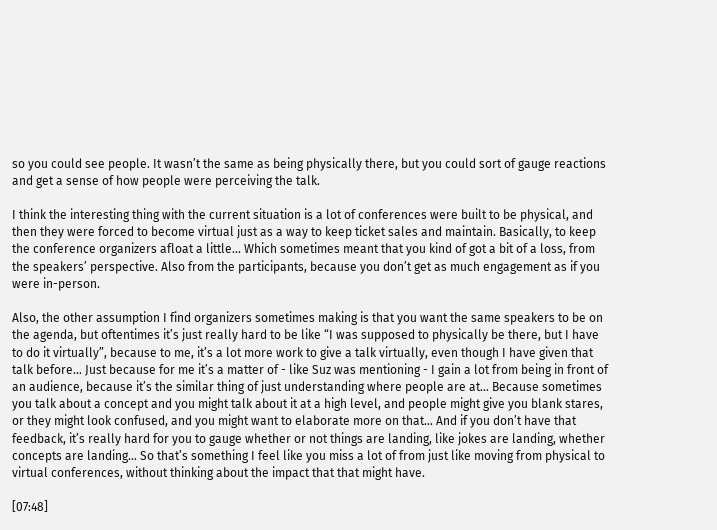so you could see people. It wasn’t the same as being physically there, but you could sort of gauge reactions and get a sense of how people were perceiving the talk.

I think the interesting thing with the current situation is a lot of conferences were built to be physical, and then they were forced to become virtual just as a way to keep ticket sales and maintain. Basically, to keep the conference organizers afloat a little… Which sometimes meant that you kind of got a bit of a loss, from the speakers’ perspective. Also from the participants, because you don’t get as much engagement as if you were in-person.

Also, the other assumption I find organizers sometimes making is that you want the same speakers to be on the agenda, but oftentimes it’s just really hard to be like “I was supposed to physically be there, but I have to do it virtually”, because to me, it’s a lot more work to give a talk virtually, even though I have given that talk before… Just because for me it’s a matter of - like Suz was mentioning - I gain a lot from being in front of an audience, because it’s the similar thing of just understanding where people are at… Because sometimes you talk about a concept and you might talk about it at a high level, and people might give you blank stares, or they might look confused, and you might want to elaborate more on that… And if you don’t have that feedback, it’s really hard for you to gauge whether or not things are landing, like jokes are landing, whether concepts are landing… So that’s something I feel like you miss a lot of from just like moving from physical to virtual conferences, without thinking about the impact that that might have.

[07:48]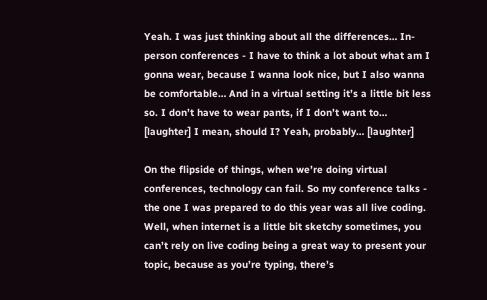Yeah. I was just thinking about all the differences… In-person conferences - I have to think a lot about what am I gonna wear, because I wanna look nice, but I also wanna be comfortable… And in a virtual setting it’s a little bit less so. I don’t have to wear pants, if I don’t want to… [laughter] I mean, should I? Yeah, probably… [laughter]

On the flipside of things, when we’re doing virtual conferences, technology can fail. So my conference talks - the one I was prepared to do this year was all live coding. Well, when internet is a little bit sketchy sometimes, you can’t rely on live coding being a great way to present your topic, because as you’re typing, there’s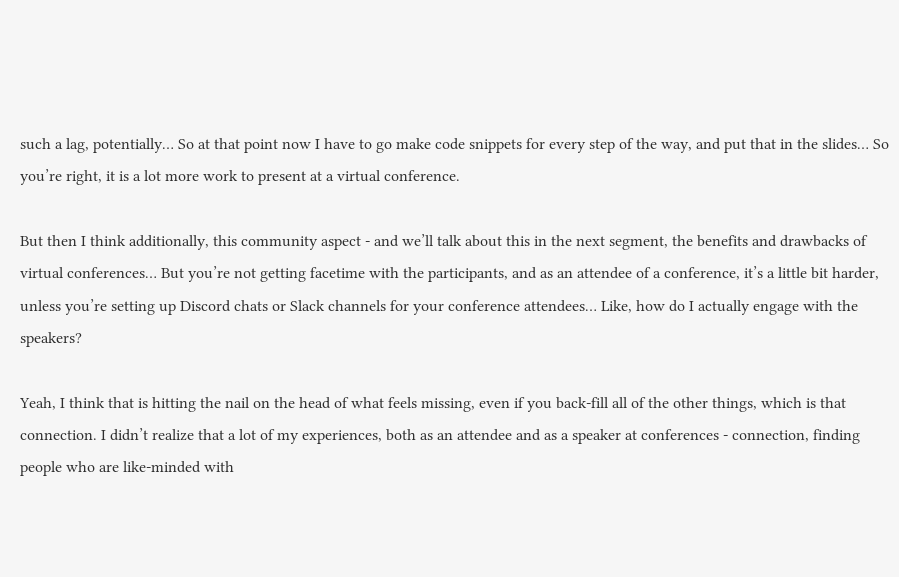such a lag, potentially… So at that point now I have to go make code snippets for every step of the way, and put that in the slides… So you’re right, it is a lot more work to present at a virtual conference.

But then I think additionally, this community aspect - and we’ll talk about this in the next segment, the benefits and drawbacks of virtual conferences… But you’re not getting facetime with the participants, and as an attendee of a conference, it’s a little bit harder, unless you’re setting up Discord chats or Slack channels for your conference attendees… Like, how do I actually engage with the speakers?

Yeah, I think that is hitting the nail on the head of what feels missing, even if you back-fill all of the other things, which is that connection. I didn’t realize that a lot of my experiences, both as an attendee and as a speaker at conferences - connection, finding people who are like-minded with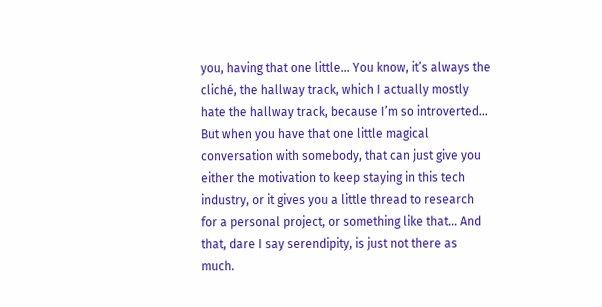you, having that one little… You know, it’s always the cliché, the hallway track, which I actually mostly hate the hallway track, because I’m so introverted… But when you have that one little magical conversation with somebody, that can just give you either the motivation to keep staying in this tech industry, or it gives you a little thread to research for a personal project, or something like that… And that, dare I say serendipity, is just not there as much.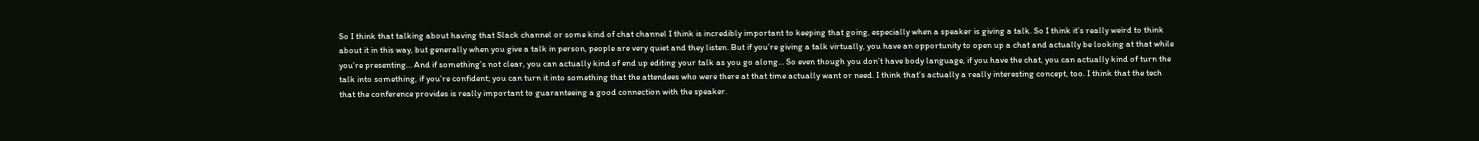So I think that talking about having that Slack channel or some kind of chat channel I think is incredibly important to keeping that going, especially when a speaker is giving a talk. So I think it’s really weird to think about it in this way, but generally when you give a talk in person, people are very quiet and they listen. But if you’re giving a talk virtually, you have an opportunity to open up a chat and actually be looking at that while you’re presenting… And if something’s not clear, you can actually kind of end up editing your talk as you go along… So even though you don’t have body language, if you have the chat, you can actually kind of turn the talk into something, if you’re confident; you can turn it into something that the attendees who were there at that time actually want or need. I think that’s actually a really interesting concept, too. I think that the tech that the conference provides is really important to guaranteeing a good connection with the speaker.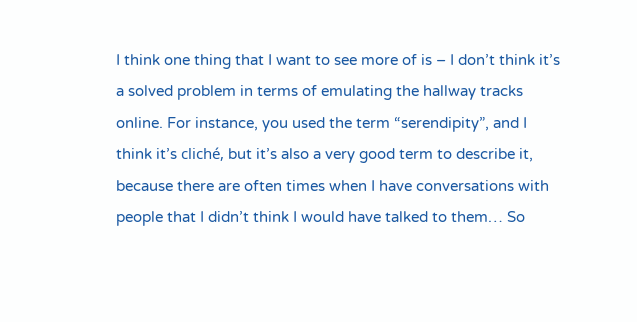I think one thing that I want to see more of is – I don’t think it’s a solved problem in terms of emulating the hallway tracks online. For instance, you used the term “serendipity”, and I think it’s cliché, but it’s also a very good term to describe it, because there are often times when I have conversations with people that I didn’t think I would have talked to them… So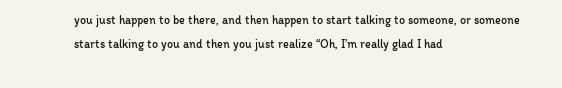you just happen to be there, and then happen to start talking to someone, or someone starts talking to you and then you just realize “Oh, I’m really glad I had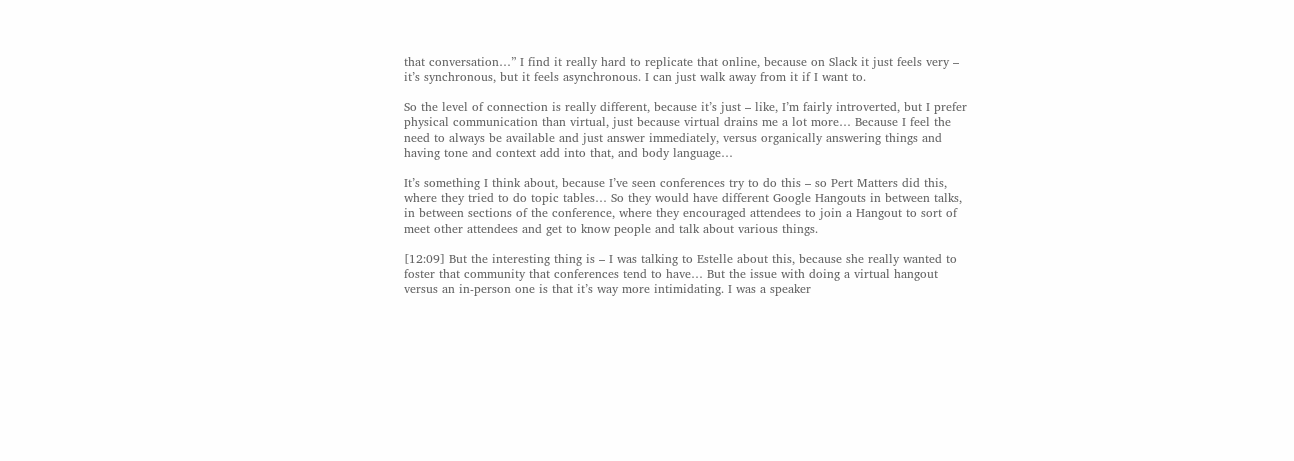that conversation…” I find it really hard to replicate that online, because on Slack it just feels very – it’s synchronous, but it feels asynchronous. I can just walk away from it if I want to.

So the level of connection is really different, because it’s just – like, I’m fairly introverted, but I prefer physical communication than virtual, just because virtual drains me a lot more… Because I feel the need to always be available and just answer immediately, versus organically answering things and having tone and context add into that, and body language…

It’s something I think about, because I’ve seen conferences try to do this – so Pert Matters did this, where they tried to do topic tables… So they would have different Google Hangouts in between talks, in between sections of the conference, where they encouraged attendees to join a Hangout to sort of meet other attendees and get to know people and talk about various things.

[12:09] But the interesting thing is – I was talking to Estelle about this, because she really wanted to foster that community that conferences tend to have… But the issue with doing a virtual hangout versus an in-person one is that it’s way more intimidating. I was a speaker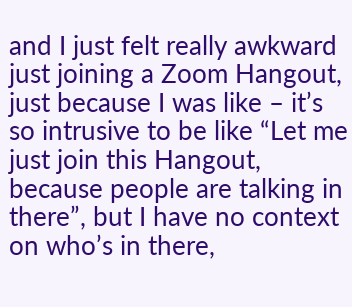and I just felt really awkward just joining a Zoom Hangout, just because I was like – it’s so intrusive to be like “Let me just join this Hangout, because people are talking in there”, but I have no context on who’s in there,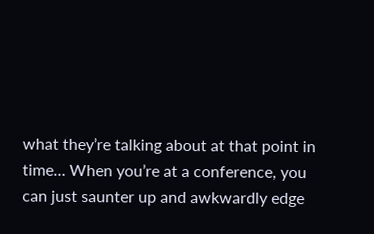what they’re talking about at that point in time… When you’re at a conference, you can just saunter up and awkwardly edge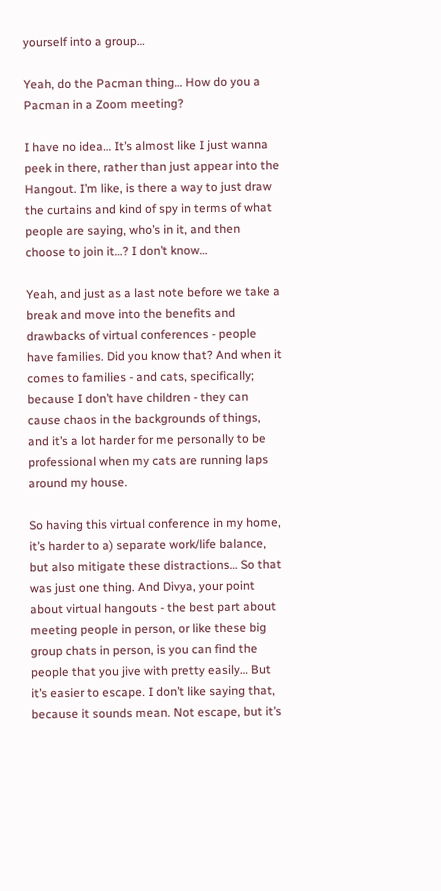yourself into a group…

Yeah, do the Pacman thing… How do you a Pacman in a Zoom meeting?

I have no idea… It’s almost like I just wanna peek in there, rather than just appear into the Hangout. I’m like, is there a way to just draw the curtains and kind of spy in terms of what people are saying, who’s in it, and then choose to join it…? I don’t know…

Yeah, and just as a last note before we take a break and move into the benefits and drawbacks of virtual conferences - people have families. Did you know that? And when it comes to families - and cats, specifically; because I don’t have children - they can cause chaos in the backgrounds of things, and it’s a lot harder for me personally to be professional when my cats are running laps around my house.

So having this virtual conference in my home, it’s harder to a) separate work/life balance, but also mitigate these distractions… So that was just one thing. And Divya, your point about virtual hangouts - the best part about meeting people in person, or like these big group chats in person, is you can find the people that you jive with pretty easily… But it’s easier to escape. I don’t like saying that, because it sounds mean. Not escape, but it’s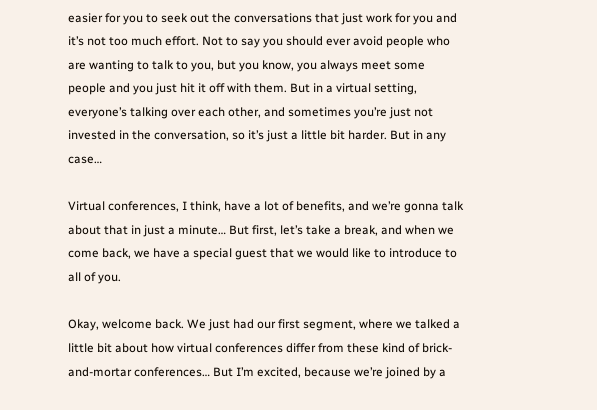easier for you to seek out the conversations that just work for you and it’s not too much effort. Not to say you should ever avoid people who are wanting to talk to you, but you know, you always meet some people and you just hit it off with them. But in a virtual setting, everyone’s talking over each other, and sometimes you’re just not invested in the conversation, so it’s just a little bit harder. But in any case…

Virtual conferences, I think, have a lot of benefits, and we’re gonna talk about that in just a minute… But first, let’s take a break, and when we come back, we have a special guest that we would like to introduce to all of you.

Okay, welcome back. We just had our first segment, where we talked a little bit about how virtual conferences differ from these kind of brick-and-mortar conferences… But I’m excited, because we’re joined by a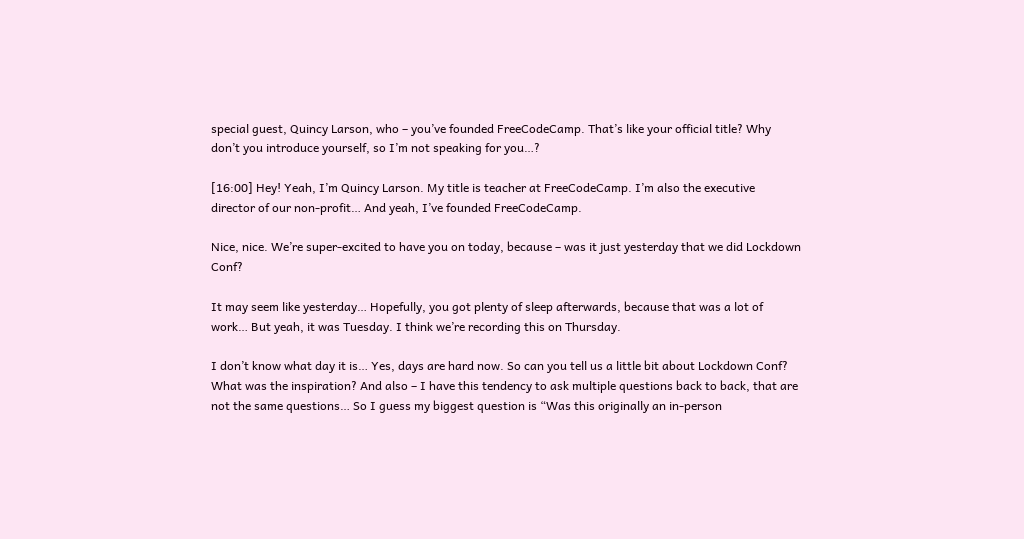special guest, Quincy Larson, who – you’ve founded FreeCodeCamp. That’s like your official title? Why don’t you introduce yourself, so I’m not speaking for you…?

[16:00] Hey! Yeah, I’m Quincy Larson. My title is teacher at FreeCodeCamp. I’m also the executive director of our non-profit… And yeah, I’ve founded FreeCodeCamp.

Nice, nice. We’re super-excited to have you on today, because – was it just yesterday that we did Lockdown Conf?

It may seem like yesterday… Hopefully, you got plenty of sleep afterwards, because that was a lot of work… But yeah, it was Tuesday. I think we’re recording this on Thursday.

I don’t know what day it is… Yes, days are hard now. So can you tell us a little bit about Lockdown Conf? What was the inspiration? And also – I have this tendency to ask multiple questions back to back, that are not the same questions… So I guess my biggest question is “Was this originally an in-person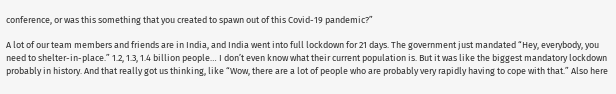conference, or was this something that you created to spawn out of this Covid-19 pandemic?”

A lot of our team members and friends are in India, and India went into full lockdown for 21 days. The government just mandated “Hey, everybody, you need to shelter-in-place.” 1.2, 1.3, 1.4 billion people… I don’t even know what their current population is. But it was like the biggest mandatory lockdown probably in history. And that really got us thinking, like “Wow, there are a lot of people who are probably very rapidly having to cope with that.” Also here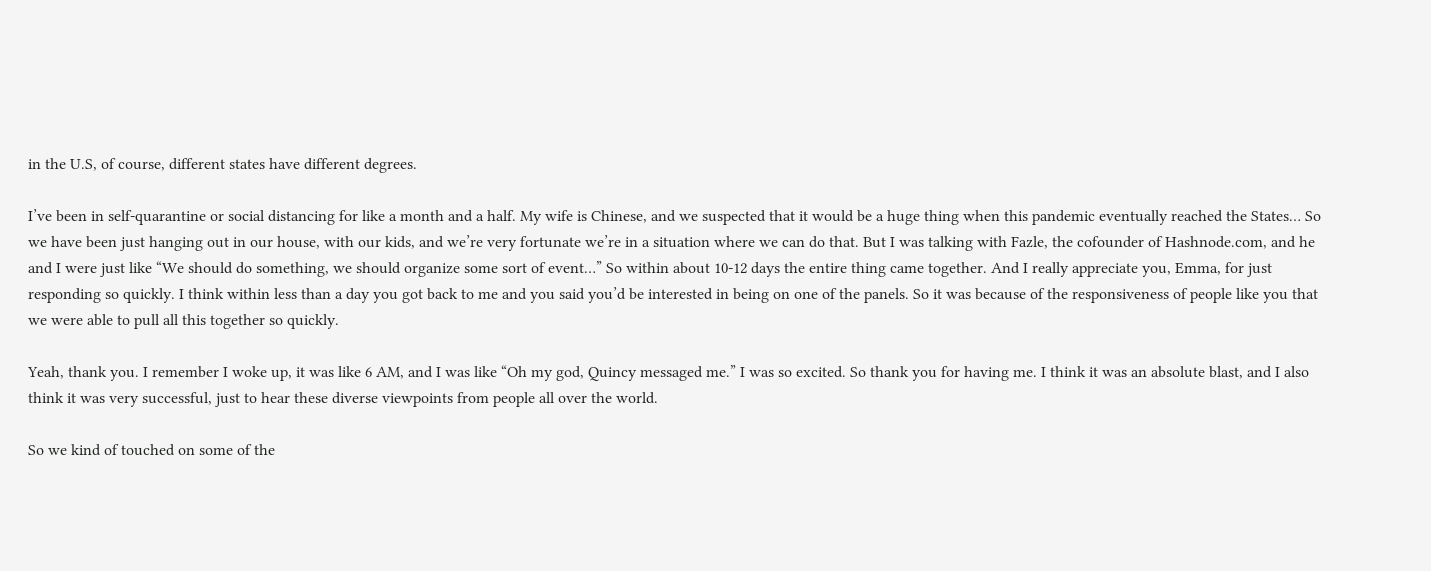in the U.S, of course, different states have different degrees.

I’ve been in self-quarantine or social distancing for like a month and a half. My wife is Chinese, and we suspected that it would be a huge thing when this pandemic eventually reached the States… So we have been just hanging out in our house, with our kids, and we’re very fortunate we’re in a situation where we can do that. But I was talking with Fazle, the cofounder of Hashnode.com, and he and I were just like “We should do something, we should organize some sort of event…” So within about 10-12 days the entire thing came together. And I really appreciate you, Emma, for just responding so quickly. I think within less than a day you got back to me and you said you’d be interested in being on one of the panels. So it was because of the responsiveness of people like you that we were able to pull all this together so quickly.

Yeah, thank you. I remember I woke up, it was like 6 AM, and I was like “Oh my god, Quincy messaged me.” I was so excited. So thank you for having me. I think it was an absolute blast, and I also think it was very successful, just to hear these diverse viewpoints from people all over the world.

So we kind of touched on some of the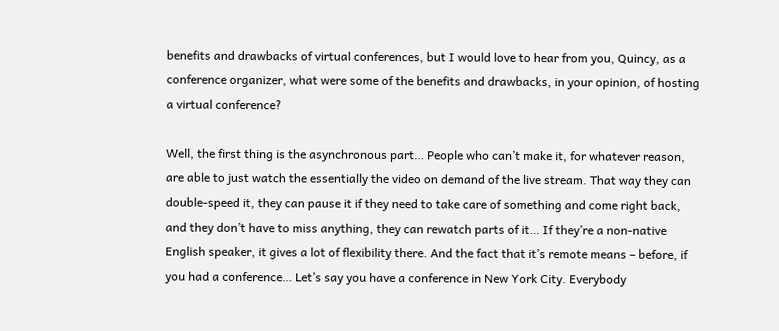benefits and drawbacks of virtual conferences, but I would love to hear from you, Quincy, as a conference organizer, what were some of the benefits and drawbacks, in your opinion, of hosting a virtual conference?

Well, the first thing is the asynchronous part… People who can’t make it, for whatever reason, are able to just watch the essentially the video on demand of the live stream. That way they can double-speed it, they can pause it if they need to take care of something and come right back, and they don’t have to miss anything, they can rewatch parts of it… If they’re a non-native English speaker, it gives a lot of flexibility there. And the fact that it’s remote means – before, if you had a conference… Let’s say you have a conference in New York City. Everybody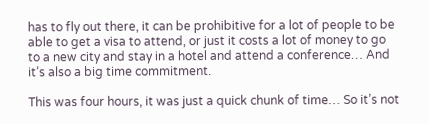has to fly out there, it can be prohibitive for a lot of people to be able to get a visa to attend, or just it costs a lot of money to go to a new city and stay in a hotel and attend a conference… And it’s also a big time commitment.

This was four hours, it was just a quick chunk of time… So it’s not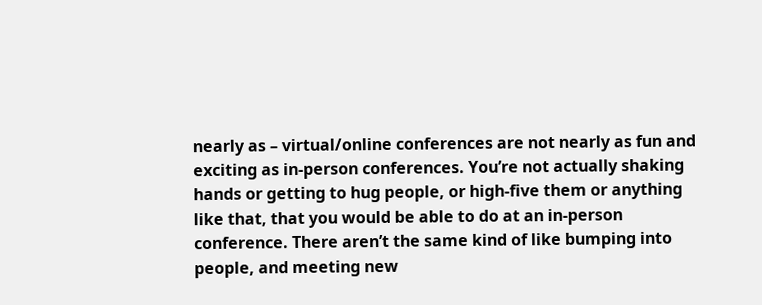nearly as – virtual/online conferences are not nearly as fun and exciting as in-person conferences. You’re not actually shaking hands or getting to hug people, or high-five them or anything like that, that you would be able to do at an in-person conference. There aren’t the same kind of like bumping into people, and meeting new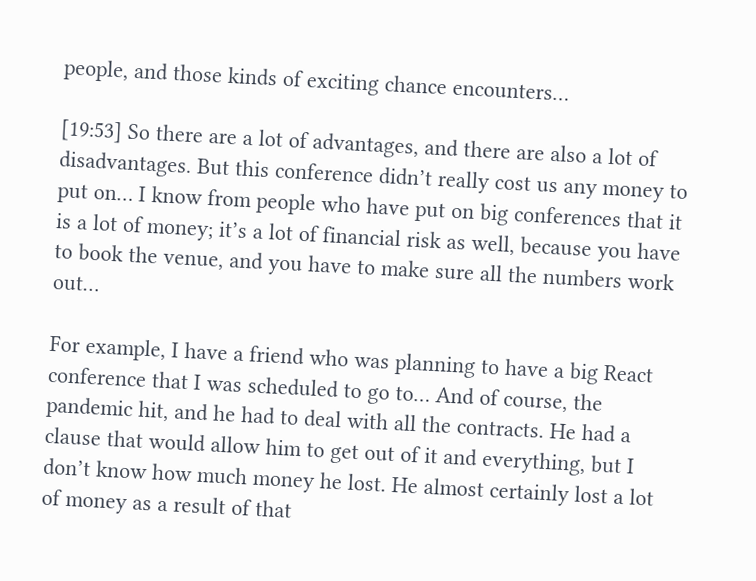people, and those kinds of exciting chance encounters…

[19:53] So there are a lot of advantages, and there are also a lot of disadvantages. But this conference didn’t really cost us any money to put on… I know from people who have put on big conferences that it is a lot of money; it’s a lot of financial risk as well, because you have to book the venue, and you have to make sure all the numbers work out…

For example, I have a friend who was planning to have a big React conference that I was scheduled to go to… And of course, the pandemic hit, and he had to deal with all the contracts. He had a clause that would allow him to get out of it and everything, but I don’t know how much money he lost. He almost certainly lost a lot of money as a result of that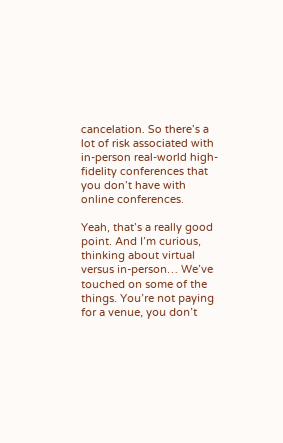cancelation. So there’s a lot of risk associated with in-person real-world high-fidelity conferences that you don’t have with online conferences.

Yeah, that’s a really good point. And I’m curious, thinking about virtual versus in-person… We’ve touched on some of the things. You’re not paying for a venue, you don’t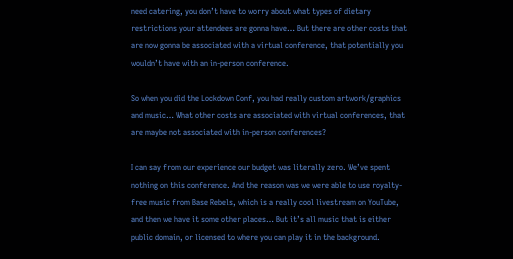need catering, you don’t have to worry about what types of dietary restrictions your attendees are gonna have… But there are other costs that are now gonna be associated with a virtual conference, that potentially you wouldn’t have with an in-person conference.

So when you did the Lockdown Conf, you had really custom artwork/graphics and music… What other costs are associated with virtual conferences, that are maybe not associated with in-person conferences?

I can say from our experience our budget was literally zero. We’ve spent nothing on this conference. And the reason was we were able to use royalty-free music from Base Rebels, which is a really cool livestream on YouTube, and then we have it some other places… But it’s all music that is either public domain, or licensed to where you can play it in the background.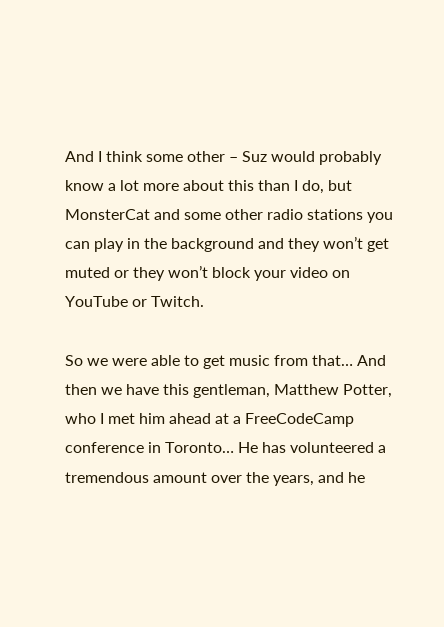And I think some other – Suz would probably know a lot more about this than I do, but MonsterCat and some other radio stations you can play in the background and they won’t get muted or they won’t block your video on YouTube or Twitch.

So we were able to get music from that… And then we have this gentleman, Matthew Potter, who I met him ahead at a FreeCodeCamp conference in Toronto… He has volunteered a tremendous amount over the years, and he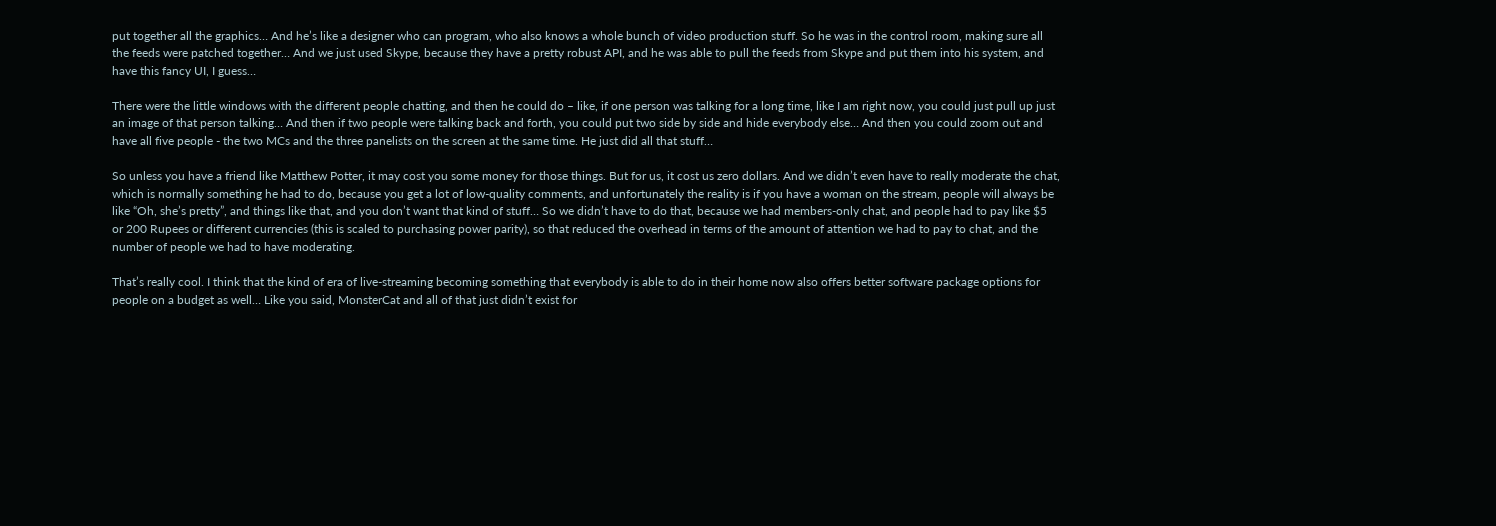put together all the graphics… And he’s like a designer who can program, who also knows a whole bunch of video production stuff. So he was in the control room, making sure all the feeds were patched together… And we just used Skype, because they have a pretty robust API, and he was able to pull the feeds from Skype and put them into his system, and have this fancy UI, I guess…

There were the little windows with the different people chatting, and then he could do – like, if one person was talking for a long time, like I am right now, you could just pull up just an image of that person talking… And then if two people were talking back and forth, you could put two side by side and hide everybody else… And then you could zoom out and have all five people - the two MCs and the three panelists on the screen at the same time. He just did all that stuff…

So unless you have a friend like Matthew Potter, it may cost you some money for those things. But for us, it cost us zero dollars. And we didn’t even have to really moderate the chat, which is normally something he had to do, because you get a lot of low-quality comments, and unfortunately the reality is if you have a woman on the stream, people will always be like “Oh, she’s pretty”, and things like that, and you don’t want that kind of stuff… So we didn’t have to do that, because we had members-only chat, and people had to pay like $5 or 200 Rupees or different currencies (this is scaled to purchasing power parity), so that reduced the overhead in terms of the amount of attention we had to pay to chat, and the number of people we had to have moderating.

That’s really cool. I think that the kind of era of live-streaming becoming something that everybody is able to do in their home now also offers better software package options for people on a budget as well… Like you said, MonsterCat and all of that just didn’t exist for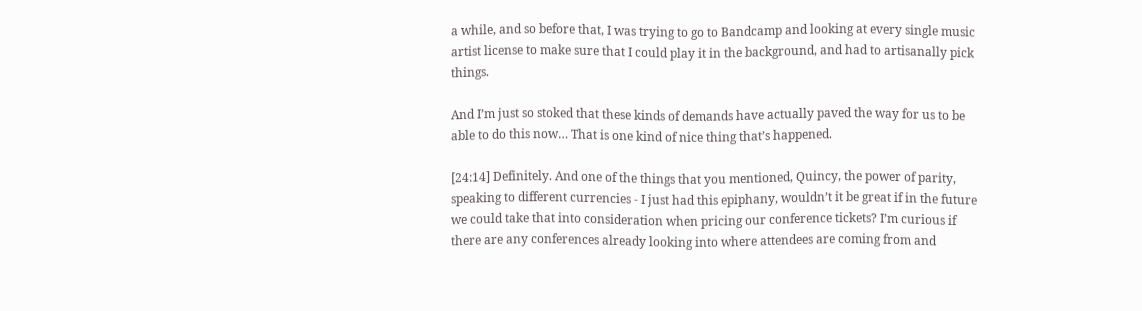a while, and so before that, I was trying to go to Bandcamp and looking at every single music artist license to make sure that I could play it in the background, and had to artisanally pick things.

And I’m just so stoked that these kinds of demands have actually paved the way for us to be able to do this now… That is one kind of nice thing that’s happened.

[24:14] Definitely. And one of the things that you mentioned, Quincy, the power of parity, speaking to different currencies - I just had this epiphany, wouldn’t it be great if in the future we could take that into consideration when pricing our conference tickets? I’m curious if there are any conferences already looking into where attendees are coming from and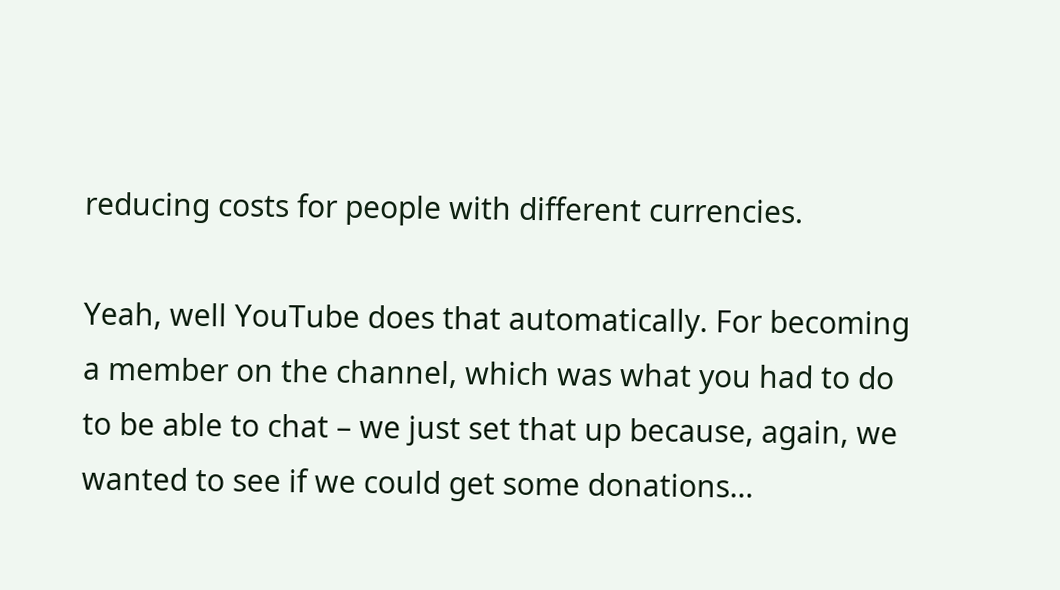reducing costs for people with different currencies.

Yeah, well YouTube does that automatically. For becoming a member on the channel, which was what you had to do to be able to chat – we just set that up because, again, we wanted to see if we could get some donations…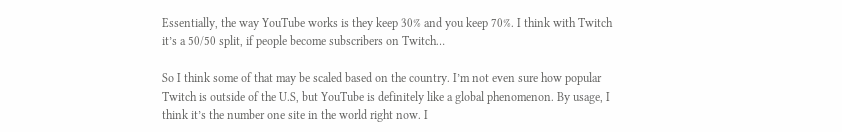Essentially, the way YouTube works is they keep 30% and you keep 70%. I think with Twitch it’s a 50/50 split, if people become subscribers on Twitch…

So I think some of that may be scaled based on the country. I’m not even sure how popular Twitch is outside of the U.S, but YouTube is definitely like a global phenomenon. By usage, I think it’s the number one site in the world right now. I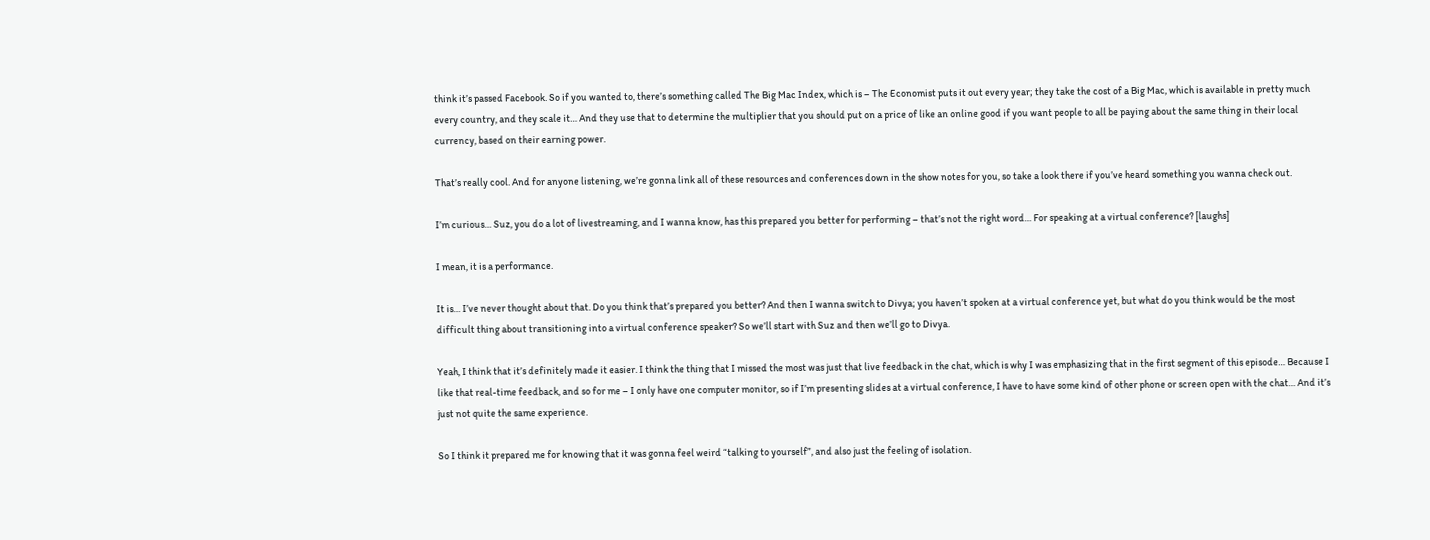think it’s passed Facebook. So if you wanted to, there’s something called The Big Mac Index, which is – The Economist puts it out every year; they take the cost of a Big Mac, which is available in pretty much every country, and they scale it… And they use that to determine the multiplier that you should put on a price of like an online good if you want people to all be paying about the same thing in their local currency, based on their earning power.

That’s really cool. And for anyone listening, we’re gonna link all of these resources and conferences down in the show notes for you, so take a look there if you’ve heard something you wanna check out.

I’m curious… Suz, you do a lot of livestreaming, and I wanna know, has this prepared you better for performing – that’s not the right word… For speaking at a virtual conference? [laughs]

I mean, it is a performance.

It is… I’ve never thought about that. Do you think that’s prepared you better? And then I wanna switch to Divya; you haven’t spoken at a virtual conference yet, but what do you think would be the most difficult thing about transitioning into a virtual conference speaker? So we’ll start with Suz and then we’ll go to Divya.

Yeah, I think that it’s definitely made it easier. I think the thing that I missed the most was just that live feedback in the chat, which is why I was emphasizing that in the first segment of this episode… Because I like that real-time feedback, and so for me – I only have one computer monitor, so if I’m presenting slides at a virtual conference, I have to have some kind of other phone or screen open with the chat… And it’s just not quite the same experience.

So I think it prepared me for knowing that it was gonna feel weird “talking to yourself”, and also just the feeling of isolation.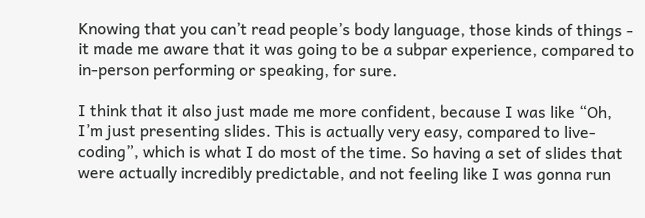Knowing that you can’t read people’s body language, those kinds of things - it made me aware that it was going to be a subpar experience, compared to in-person performing or speaking, for sure.

I think that it also just made me more confident, because I was like “Oh, I’m just presenting slides. This is actually very easy, compared to live-coding”, which is what I do most of the time. So having a set of slides that were actually incredibly predictable, and not feeling like I was gonna run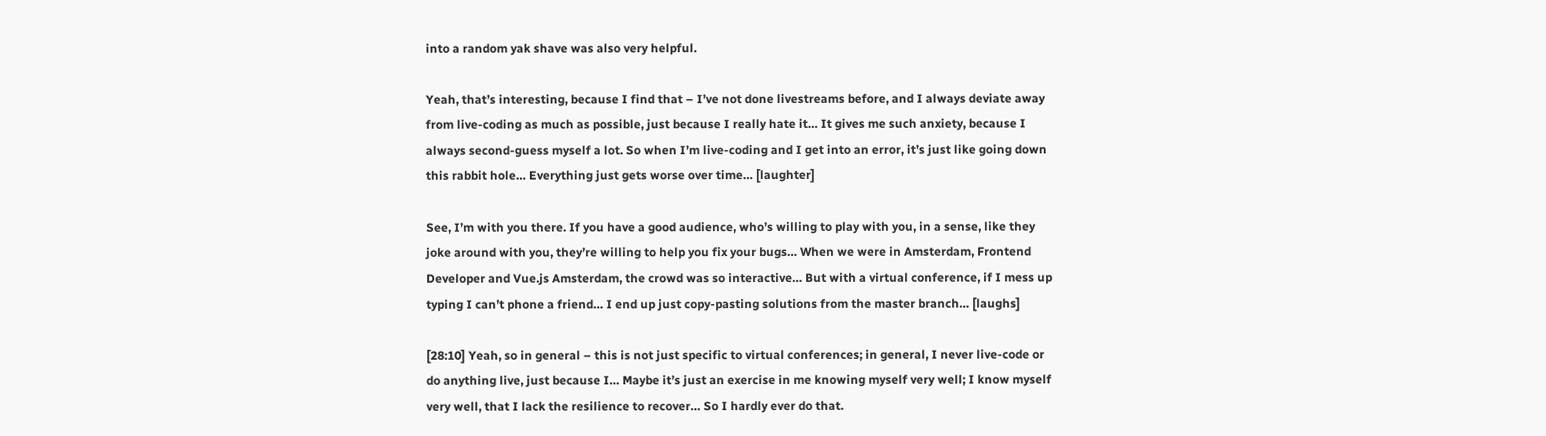into a random yak shave was also very helpful.

Yeah, that’s interesting, because I find that – I’ve not done livestreams before, and I always deviate away from live-coding as much as possible, just because I really hate it… It gives me such anxiety, because I always second-guess myself a lot. So when I’m live-coding and I get into an error, it’s just like going down this rabbit hole… Everything just gets worse over time… [laughter]

See, I’m with you there. If you have a good audience, who’s willing to play with you, in a sense, like they joke around with you, they’re willing to help you fix your bugs… When we were in Amsterdam, Frontend Developer and Vue.js Amsterdam, the crowd was so interactive… But with a virtual conference, if I mess up typing I can’t phone a friend… I end up just copy-pasting solutions from the master branch… [laughs]

[28:10] Yeah, so in general – this is not just specific to virtual conferences; in general, I never live-code or do anything live, just because I… Maybe it’s just an exercise in me knowing myself very well; I know myself very well, that I lack the resilience to recover… So I hardly ever do that.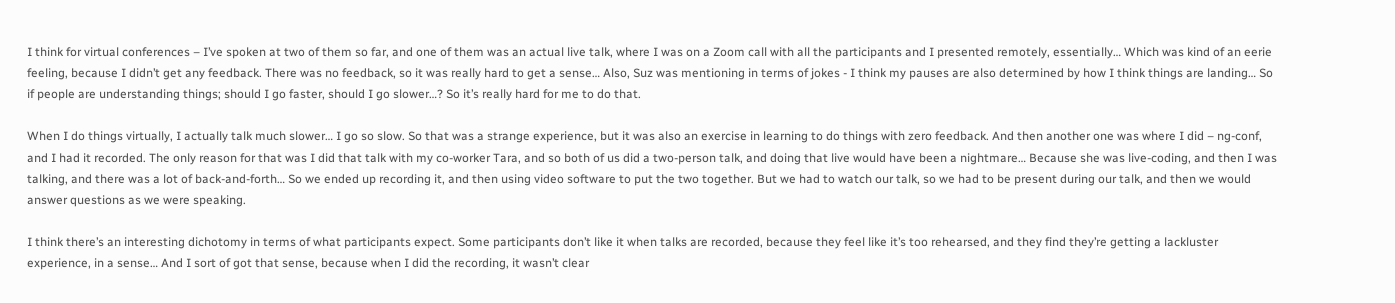I think for virtual conferences – I’ve spoken at two of them so far, and one of them was an actual live talk, where I was on a Zoom call with all the participants and I presented remotely, essentially… Which was kind of an eerie feeling, because I didn’t get any feedback. There was no feedback, so it was really hard to get a sense… Also, Suz was mentioning in terms of jokes - I think my pauses are also determined by how I think things are landing… So if people are understanding things; should I go faster, should I go slower…? So it’s really hard for me to do that.

When I do things virtually, I actually talk much slower… I go so slow. So that was a strange experience, but it was also an exercise in learning to do things with zero feedback. And then another one was where I did – ng-conf, and I had it recorded. The only reason for that was I did that talk with my co-worker Tara, and so both of us did a two-person talk, and doing that live would have been a nightmare… Because she was live-coding, and then I was talking, and there was a lot of back-and-forth… So we ended up recording it, and then using video software to put the two together. But we had to watch our talk, so we had to be present during our talk, and then we would answer questions as we were speaking.

I think there’s an interesting dichotomy in terms of what participants expect. Some participants don’t like it when talks are recorded, because they feel like it’s too rehearsed, and they find they’re getting a lackluster experience, in a sense… And I sort of got that sense, because when I did the recording, it wasn’t clear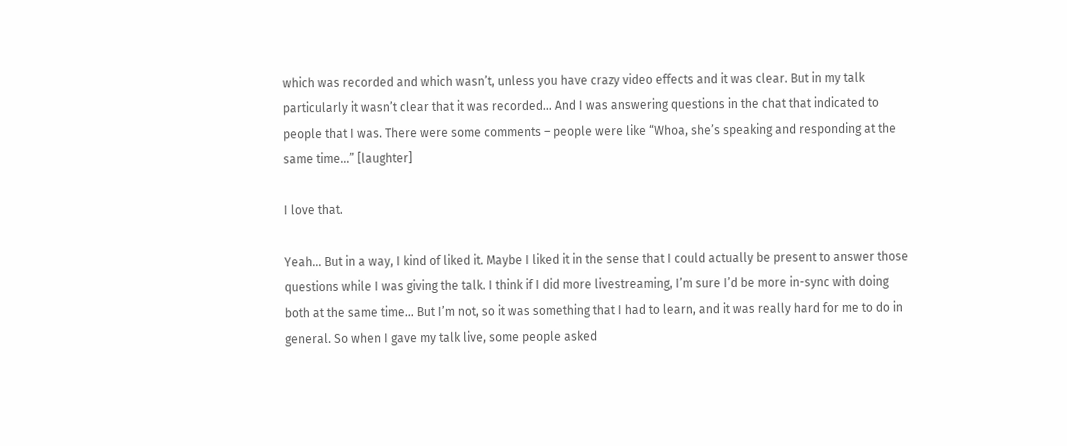which was recorded and which wasn’t, unless you have crazy video effects and it was clear. But in my talk particularly it wasn’t clear that it was recorded… And I was answering questions in the chat that indicated to people that I was. There were some comments – people were like “Whoa, she’s speaking and responding at the same time…” [laughter]

I love that.

Yeah… But in a way, I kind of liked it. Maybe I liked it in the sense that I could actually be present to answer those questions while I was giving the talk. I think if I did more livestreaming, I’m sure I’d be more in-sync with doing both at the same time… But I’m not, so it was something that I had to learn, and it was really hard for me to do in general. So when I gave my talk live, some people asked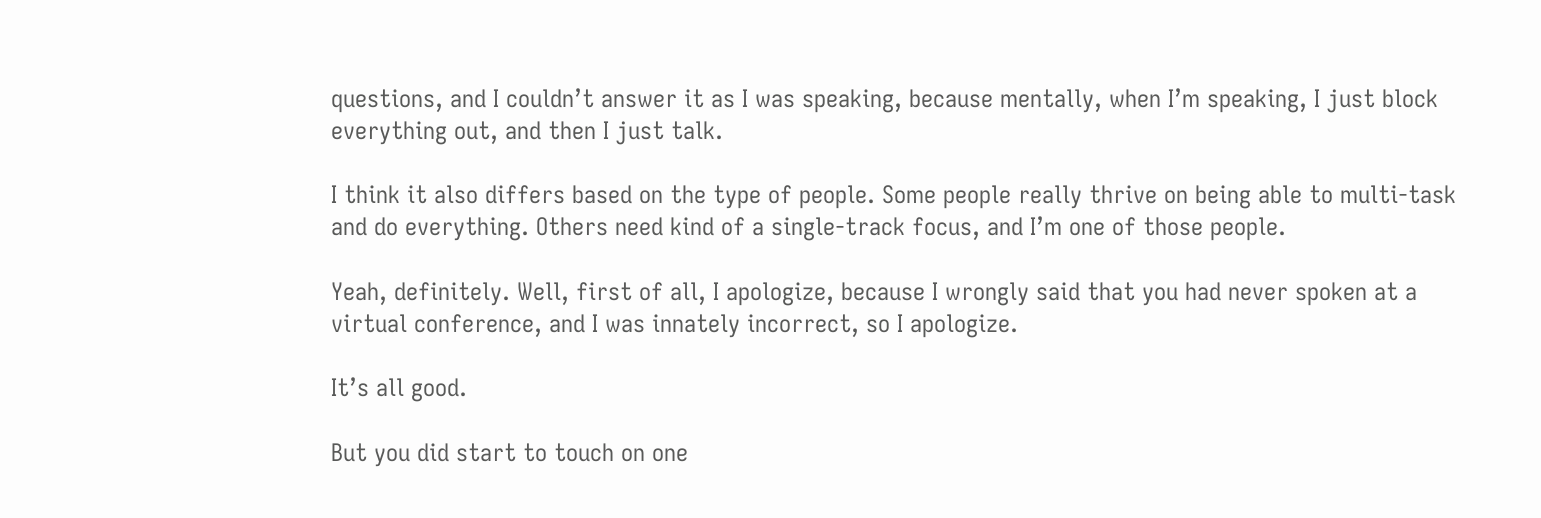questions, and I couldn’t answer it as I was speaking, because mentally, when I’m speaking, I just block everything out, and then I just talk.

I think it also differs based on the type of people. Some people really thrive on being able to multi-task and do everything. Others need kind of a single-track focus, and I’m one of those people.

Yeah, definitely. Well, first of all, I apologize, because I wrongly said that you had never spoken at a virtual conference, and I was innately incorrect, so I apologize.

It’s all good.

But you did start to touch on one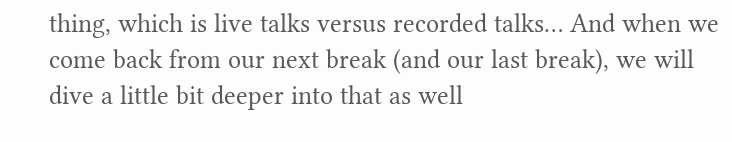thing, which is live talks versus recorded talks… And when we come back from our next break (and our last break), we will dive a little bit deeper into that as well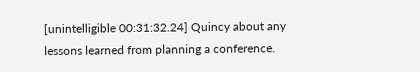[unintelligible 00:31:32.24] Quincy about any lessons learned from planning a conference.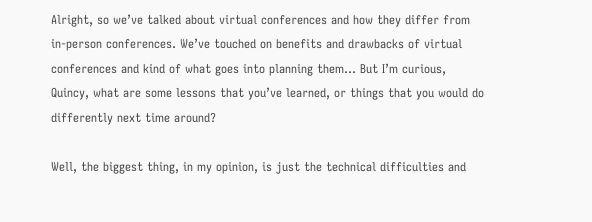Alright, so we’ve talked about virtual conferences and how they differ from in-person conferences. We’ve touched on benefits and drawbacks of virtual conferences and kind of what goes into planning them… But I’m curious, Quincy, what are some lessons that you’ve learned, or things that you would do differently next time around?

Well, the biggest thing, in my opinion, is just the technical difficulties and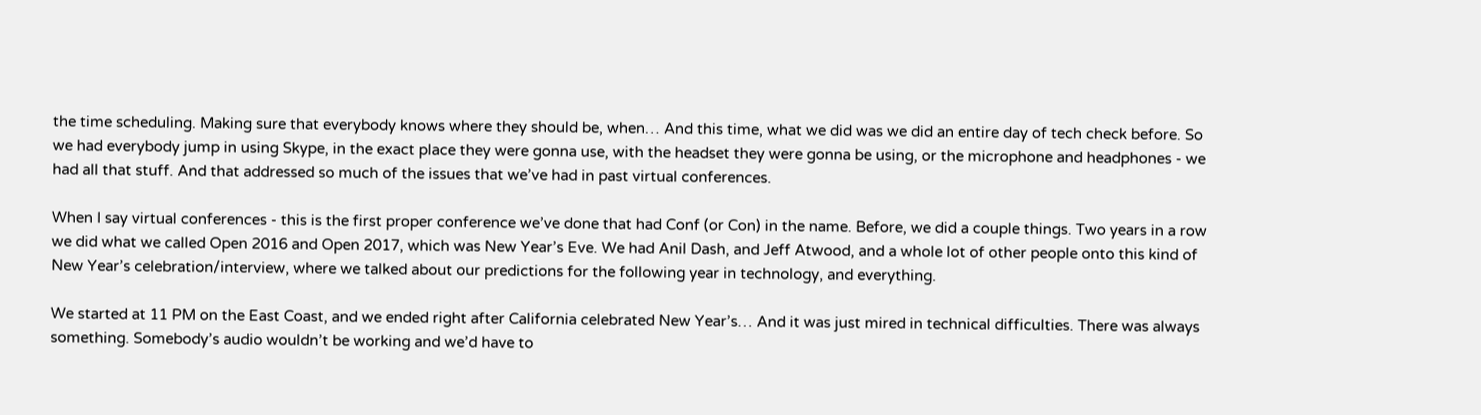the time scheduling. Making sure that everybody knows where they should be, when… And this time, what we did was we did an entire day of tech check before. So we had everybody jump in using Skype, in the exact place they were gonna use, with the headset they were gonna be using, or the microphone and headphones - we had all that stuff. And that addressed so much of the issues that we’ve had in past virtual conferences.

When I say virtual conferences - this is the first proper conference we’ve done that had Conf (or Con) in the name. Before, we did a couple things. Two years in a row we did what we called Open 2016 and Open 2017, which was New Year’s Eve. We had Anil Dash, and Jeff Atwood, and a whole lot of other people onto this kind of New Year’s celebration/interview, where we talked about our predictions for the following year in technology, and everything.

We started at 11 PM on the East Coast, and we ended right after California celebrated New Year’s… And it was just mired in technical difficulties. There was always something. Somebody’s audio wouldn’t be working and we’d have to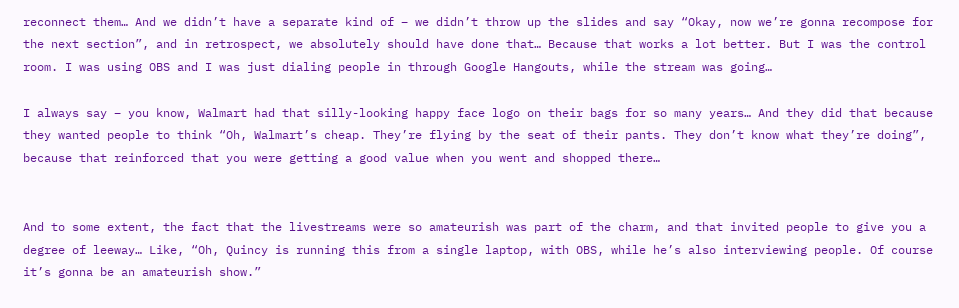reconnect them… And we didn’t have a separate kind of – we didn’t throw up the slides and say “Okay, now we’re gonna recompose for the next section”, and in retrospect, we absolutely should have done that… Because that works a lot better. But I was the control room. I was using OBS and I was just dialing people in through Google Hangouts, while the stream was going…

I always say – you know, Walmart had that silly-looking happy face logo on their bags for so many years… And they did that because they wanted people to think “Oh, Walmart’s cheap. They’re flying by the seat of their pants. They don’t know what they’re doing”, because that reinforced that you were getting a good value when you went and shopped there…


And to some extent, the fact that the livestreams were so amateurish was part of the charm, and that invited people to give you a degree of leeway… Like, “Oh, Quincy is running this from a single laptop, with OBS, while he’s also interviewing people. Of course it’s gonna be an amateurish show.”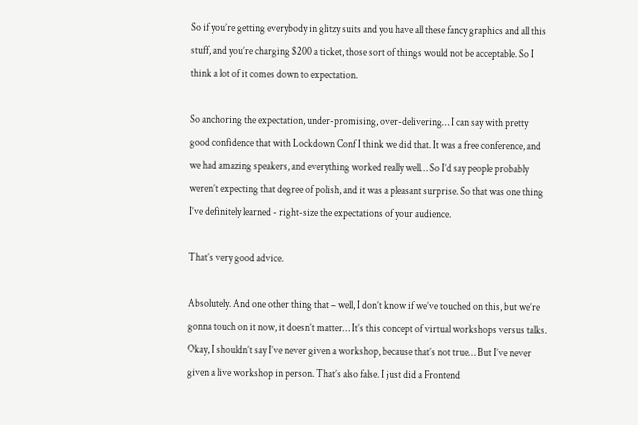So if you’re getting everybody in glitzy suits and you have all these fancy graphics and all this stuff, and you’re charging $200 a ticket, those sort of things would not be acceptable. So I think a lot of it comes down to expectation.

So anchoring the expectation, under-promising, over-delivering… I can say with pretty good confidence that with Lockdown Conf I think we did that. It was a free conference, and we had amazing speakers, and everything worked really well… So I’d say people probably weren’t expecting that degree of polish, and it was a pleasant surprise. So that was one thing I’ve definitely learned - right-size the expectations of your audience.

That’s very good advice.

Absolutely. And one other thing that – well, I don’t know if we’ve touched on this, but we’re gonna touch on it now, it doesn’t matter… It’s this concept of virtual workshops versus talks. Okay, I shouldn’t say I’ve never given a workshop, because that’s not true… But I’ve never given a live workshop in person. That’s also false. I just did a Frontend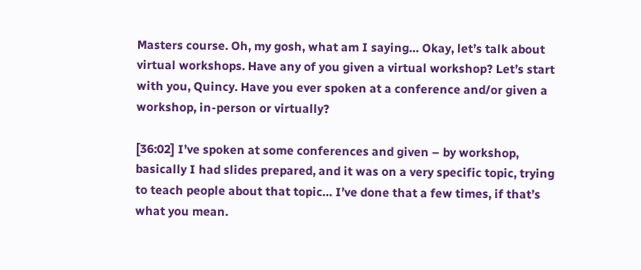Masters course. Oh, my gosh, what am I saying… Okay, let’s talk about virtual workshops. Have any of you given a virtual workshop? Let’s start with you, Quincy. Have you ever spoken at a conference and/or given a workshop, in-person or virtually?

[36:02] I’ve spoken at some conferences and given – by workshop, basically I had slides prepared, and it was on a very specific topic, trying to teach people about that topic… I’ve done that a few times, if that’s what you mean.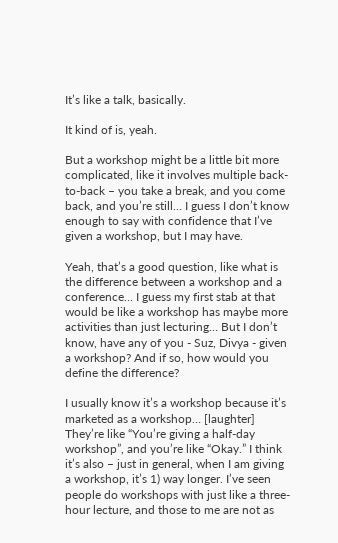It’s like a talk, basically.

It kind of is, yeah.

But a workshop might be a little bit more complicated, like it involves multiple back-to-back – you take a break, and you come back, and you’re still… I guess I don’t know enough to say with confidence that I’ve given a workshop, but I may have.

Yeah, that’s a good question, like what is the difference between a workshop and a conference… I guess my first stab at that would be like a workshop has maybe more activities than just lecturing… But I don’t know, have any of you - Suz, Divya - given a workshop? And if so, how would you define the difference?

I usually know it’s a workshop because it’s marketed as a workshop… [laughter] They’re like “You’re giving a half-day workshop”, and you’re like “Okay.” I think it’s also – just in general, when I am giving a workshop, it’s 1) way longer. I’ve seen people do workshops with just like a three-hour lecture, and those to me are not as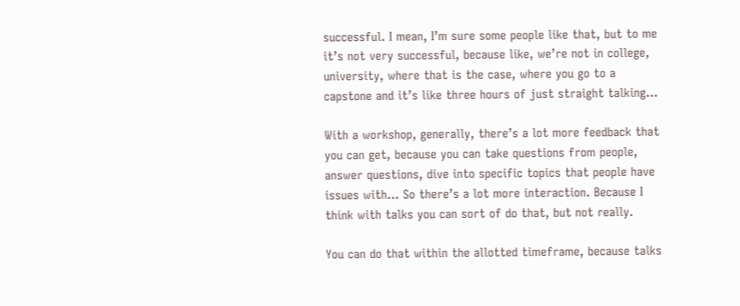successful. I mean, I’m sure some people like that, but to me it’s not very successful, because like, we’re not in college, university, where that is the case, where you go to a capstone and it’s like three hours of just straight talking…

With a workshop, generally, there’s a lot more feedback that you can get, because you can take questions from people, answer questions, dive into specific topics that people have issues with… So there’s a lot more interaction. Because I think with talks you can sort of do that, but not really.

You can do that within the allotted timeframe, because talks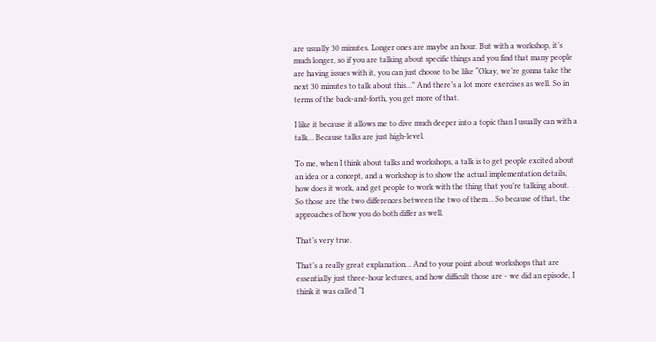are usually 30 minutes. Longer ones are maybe an hour. But with a workshop, it’s much longer, so if you are talking about specific things and you find that many people are having issues with it, you can just choose to be like “Okay, we’re gonna take the next 30 minutes to talk about this…” And there’s a lot more exercises as well. So in terms of the back-and-forth, you get more of that.

I like it because it allows me to dive much deeper into a topic than I usually can with a talk… Because talks are just high-level.

To me, when I think about talks and workshops, a talk is to get people excited about an idea or a concept, and a workshop is to show the actual implementation details, how does it work, and get people to work with the thing that you’re talking about. So those are the two differences between the two of them… So because of that, the approaches of how you do both differ as well.

That’s very true.

That’s a really great explanation… And to your point about workshops that are essentially just three-hour lectures, and how difficult those are - we did an episode, I think it was called “I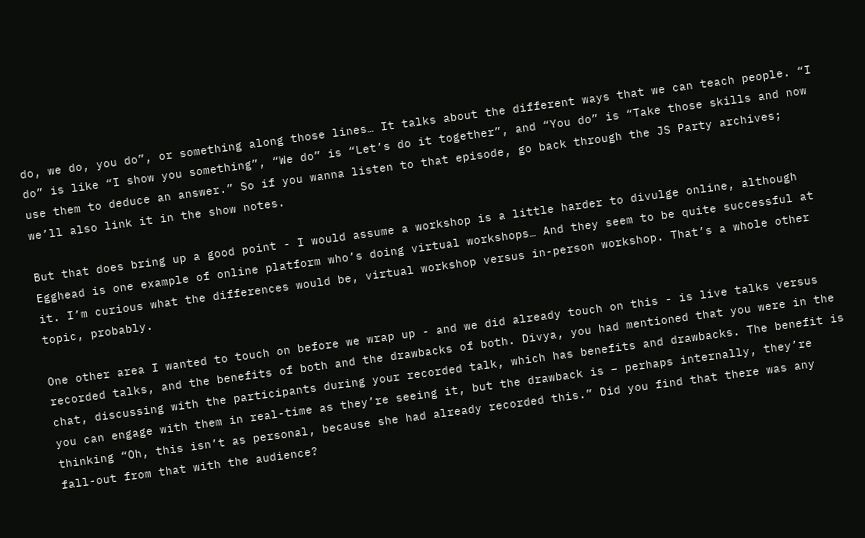do, we do, you do”, or something along those lines… It talks about the different ways that we can teach people. “I do” is like “I show you something”, “We do” is “Let’s do it together”, and “You do” is “Take those skills and now use them to deduce an answer.” So if you wanna listen to that episode, go back through the JS Party archives; we’ll also link it in the show notes.

But that does bring up a good point - I would assume a workshop is a little harder to divulge online, although Egghead is one example of online platform who’s doing virtual workshops… And they seem to be quite successful at it. I’m curious what the differences would be, virtual workshop versus in-person workshop. That’s a whole other topic, probably.

One other area I wanted to touch on before we wrap up - and we did already touch on this - is live talks versus recorded talks, and the benefits of both and the drawbacks of both. Divya, you had mentioned that you were in the chat, discussing with the participants during your recorded talk, which has benefits and drawbacks. The benefit is you can engage with them in real-time as they’re seeing it, but the drawback is – perhaps internally, they’re thinking “Oh, this isn’t as personal, because she had already recorded this.” Did you find that there was any fall-out from that with the audience?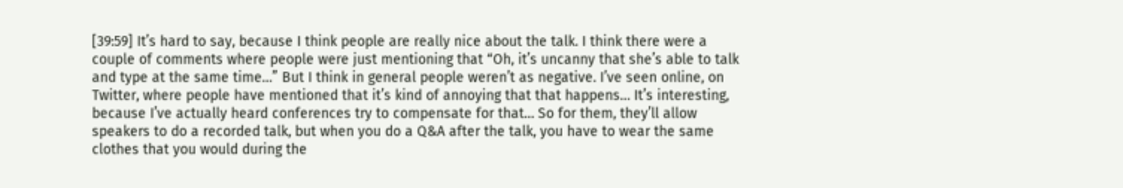[39:59] It’s hard to say, because I think people are really nice about the talk. I think there were a couple of comments where people were just mentioning that “Oh, it’s uncanny that she’s able to talk and type at the same time…” But I think in general people weren’t as negative. I’ve seen online, on Twitter, where people have mentioned that it’s kind of annoying that that happens… It’s interesting, because I’ve actually heard conferences try to compensate for that… So for them, they’ll allow speakers to do a recorded talk, but when you do a Q&A after the talk, you have to wear the same clothes that you would during the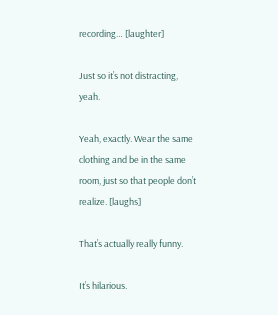recording… [laughter]

Just so it’s not distracting, yeah.

Yeah, exactly. Wear the same clothing and be in the same room, just so that people don’t realize. [laughs]

That’s actually really funny.

It’s hilarious.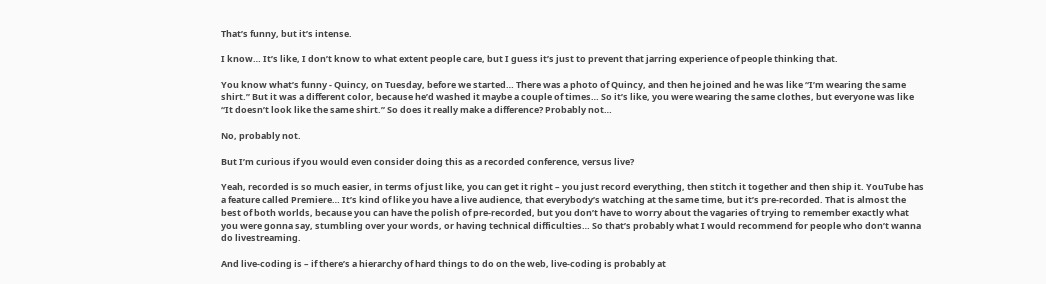That’s funny, but it’s intense.

I know… It’s like, I don’t know to what extent people care, but I guess it’s just to prevent that jarring experience of people thinking that.

You know what’s funny - Quincy, on Tuesday, before we started… There was a photo of Quincy, and then he joined and he was like “I’m wearing the same shirt.” But it was a different color, because he’d washed it maybe a couple of times… So it’s like, you were wearing the same clothes, but everyone was like “It doesn’t look like the same shirt.” So does it really make a difference? Probably not…

No, probably not.

But I’m curious if you would even consider doing this as a recorded conference, versus live?

Yeah, recorded is so much easier, in terms of just like, you can get it right – you just record everything, then stitch it together and then ship it. YouTube has a feature called Premiere… It’s kind of like you have a live audience, that everybody’s watching at the same time, but it’s pre-recorded. That is almost the best of both worlds, because you can have the polish of pre-recorded, but you don’t have to worry about the vagaries of trying to remember exactly what you were gonna say, stumbling over your words, or having technical difficulties… So that’s probably what I would recommend for people who don’t wanna do livestreaming.

And live-coding is – if there’s a hierarchy of hard things to do on the web, live-coding is probably at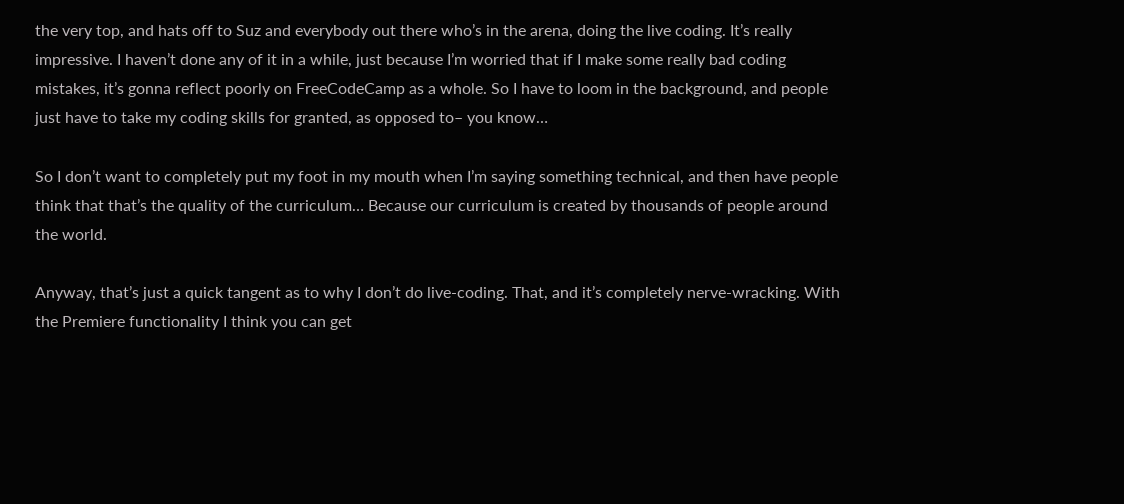the very top, and hats off to Suz and everybody out there who’s in the arena, doing the live coding. It’s really impressive. I haven’t done any of it in a while, just because I’m worried that if I make some really bad coding mistakes, it’s gonna reflect poorly on FreeCodeCamp as a whole. So I have to loom in the background, and people just have to take my coding skills for granted, as opposed to– you know…

So I don’t want to completely put my foot in my mouth when I’m saying something technical, and then have people think that that’s the quality of the curriculum… Because our curriculum is created by thousands of people around the world.

Anyway, that’s just a quick tangent as to why I don’t do live-coding. That, and it’s completely nerve-wracking. With the Premiere functionality I think you can get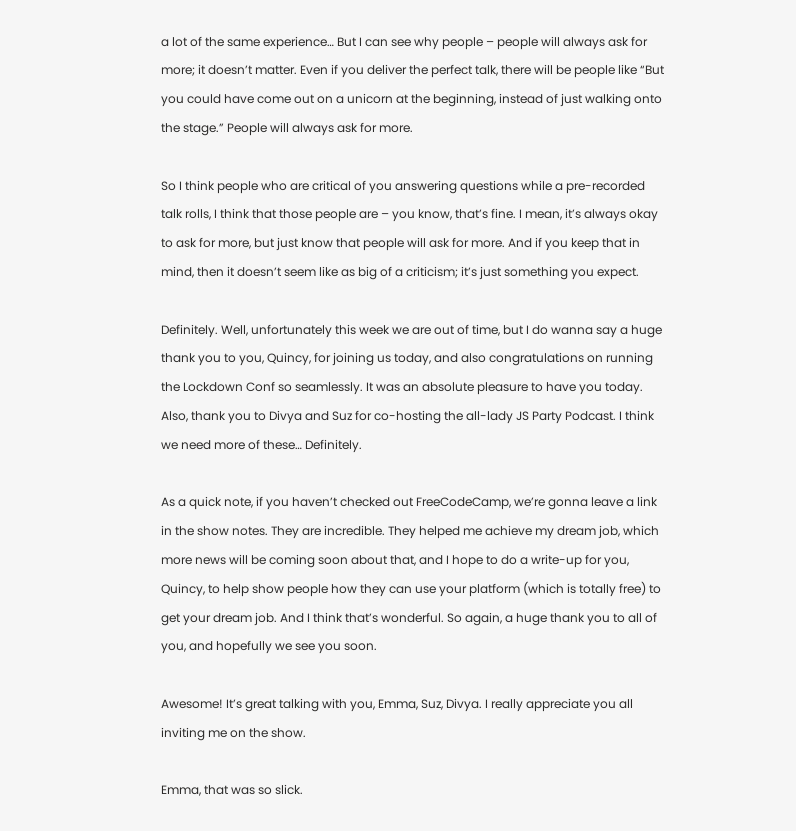a lot of the same experience… But I can see why people – people will always ask for more; it doesn’t matter. Even if you deliver the perfect talk, there will be people like “But you could have come out on a unicorn at the beginning, instead of just walking onto the stage.” People will always ask for more.

So I think people who are critical of you answering questions while a pre-recorded talk rolls, I think that those people are – you know, that’s fine. I mean, it’s always okay to ask for more, but just know that people will ask for more. And if you keep that in mind, then it doesn’t seem like as big of a criticism; it’s just something you expect.

Definitely. Well, unfortunately this week we are out of time, but I do wanna say a huge thank you to you, Quincy, for joining us today, and also congratulations on running the Lockdown Conf so seamlessly. It was an absolute pleasure to have you today. Also, thank you to Divya and Suz for co-hosting the all-lady JS Party Podcast. I think we need more of these… Definitely.

As a quick note, if you haven’t checked out FreeCodeCamp, we’re gonna leave a link in the show notes. They are incredible. They helped me achieve my dream job, which more news will be coming soon about that, and I hope to do a write-up for you, Quincy, to help show people how they can use your platform (which is totally free) to get your dream job. And I think that’s wonderful. So again, a huge thank you to all of you, and hopefully we see you soon.

Awesome! It’s great talking with you, Emma, Suz, Divya. I really appreciate you all inviting me on the show.

Emma, that was so slick.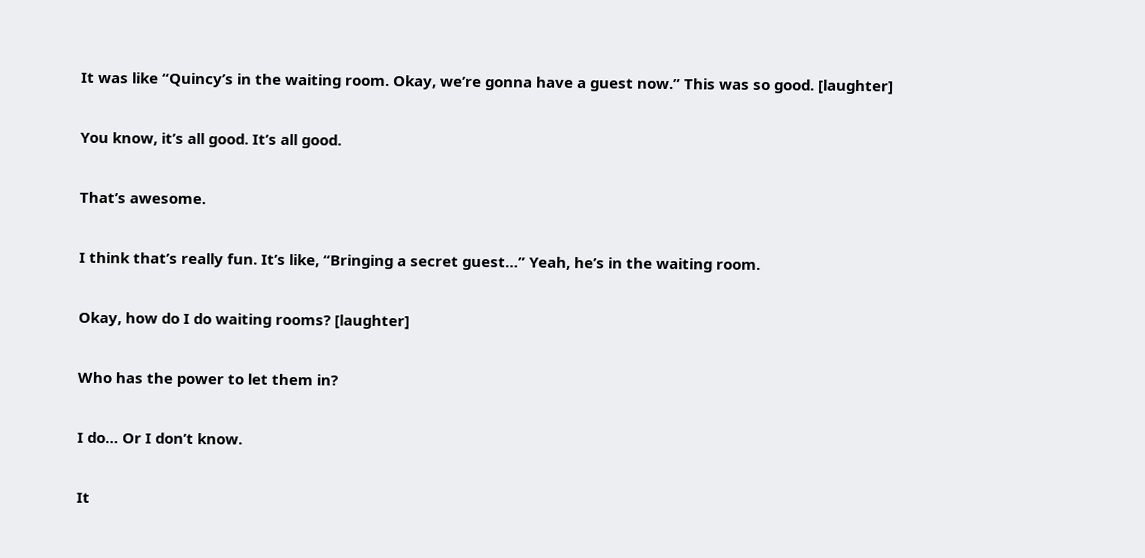It was like “Quincy’s in the waiting room. Okay, we’re gonna have a guest now.” This was so good. [laughter]

You know, it’s all good. It’s all good.

That’s awesome.

I think that’s really fun. It’s like, “Bringing a secret guest…” Yeah, he’s in the waiting room.

Okay, how do I do waiting rooms? [laughter]

Who has the power to let them in?

I do… Or I don’t know.

It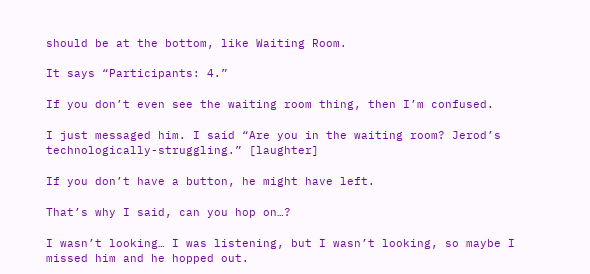should be at the bottom, like Waiting Room.

It says “Participants: 4.”

If you don’t even see the waiting room thing, then I’m confused.

I just messaged him. I said “Are you in the waiting room? Jerod’s technologically-struggling.” [laughter]

If you don’t have a button, he might have left.

That’s why I said, can you hop on…?

I wasn’t looking… I was listening, but I wasn’t looking, so maybe I missed him and he hopped out.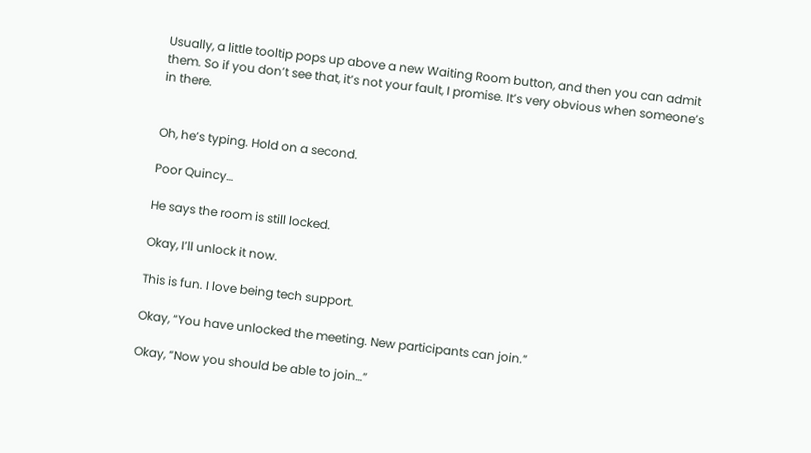Usually, a little tooltip pops up above a new Waiting Room button, and then you can admit them. So if you don’t see that, it’s not your fault, I promise. It’s very obvious when someone’s in there.


Oh, he’s typing. Hold on a second.

Poor Quincy…

He says the room is still locked.

Okay, I’ll unlock it now.

This is fun. I love being tech support.

Okay, “You have unlocked the meeting. New participants can join.”

Okay, “Now you should be able to join…”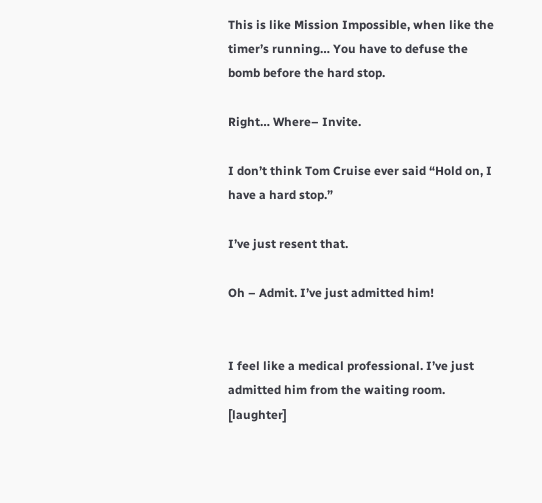This is like Mission Impossible, when like the timer’s running… You have to defuse the bomb before the hard stop.

Right… Where– Invite.

I don’t think Tom Cruise ever said “Hold on, I have a hard stop.”

I’ve just resent that.

Oh – Admit. I’ve just admitted him!


I feel like a medical professional. I’ve just admitted him from the waiting room. [laughter]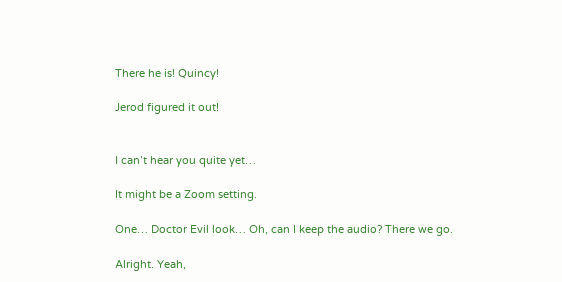There he is! Quincy!

Jerod figured it out!


I can’t hear you quite yet…

It might be a Zoom setting.

One… Doctor Evil look… Oh, can I keep the audio? There we go.

Alright. Yeah,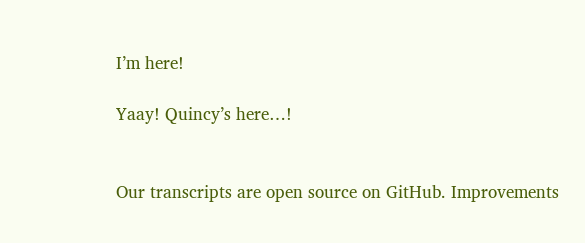I’m here!

Yaay! Quincy’s here…!


Our transcripts are open source on GitHub. Improvements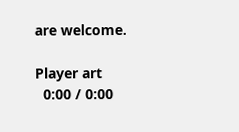are welcome.

Player art
  0:00 / 0:00